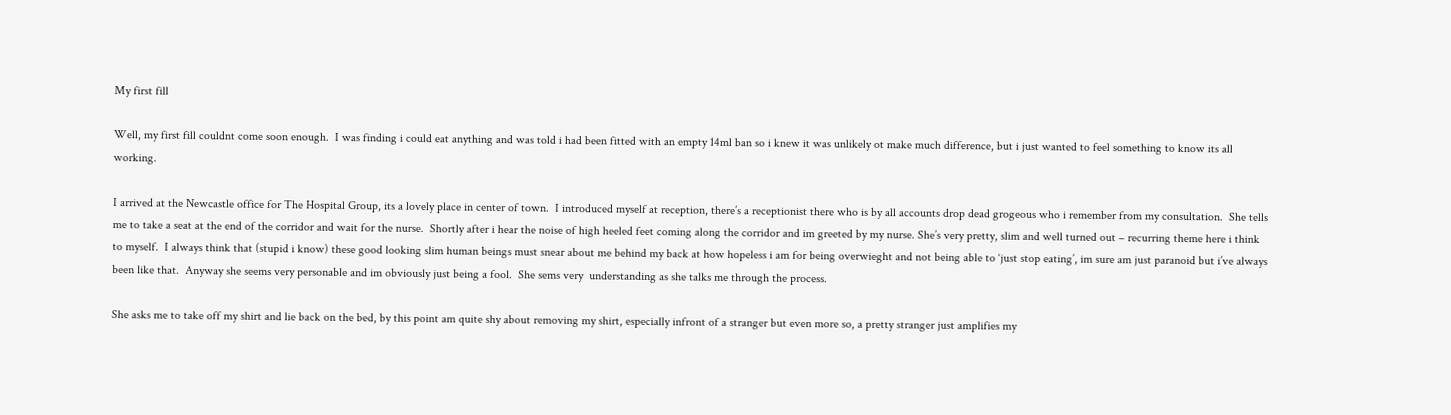My first fill

Well, my first fill couldnt come soon enough.  I was finding i could eat anything and was told i had been fitted with an empty 14ml ban so i knew it was unlikely ot make much difference, but i just wanted to feel something to know its all working.

I arrived at the Newcastle office for The Hospital Group, its a lovely place in center of town.  I introduced myself at reception, there’s a receptionist there who is by all accounts drop dead grogeous who i remember from my consultation.  She tells me to take a seat at the end of the corridor and wait for the nurse.  Shortly after i hear the noise of high heeled feet coming along the corridor and im greeted by my nurse. She’s very pretty, slim and well turned out – recurring theme here i think to myself.  I always think that (stupid i know) these good looking slim human beings must snear about me behind my back at how hopeless i am for being overwieght and not being able to ‘just stop eating’, im sure am just paranoid but i’ve always been like that.  Anyway she seems very personable and im obviously just being a fool.  She sems very  understanding as she talks me through the process.

She asks me to take off my shirt and lie back on the bed, by this point am quite shy about removing my shirt, especially infront of a stranger but even more so, a pretty stranger just amplifies my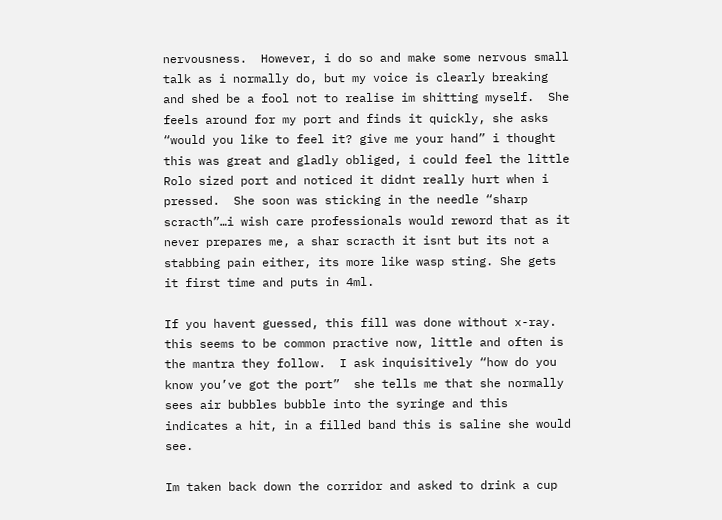nervousness.  However, i do so and make some nervous small talk as i normally do, but my voice is clearly breaking and shed be a fool not to realise im shitting myself.  She feels around for my port and finds it quickly, she asks “would you like to feel it? give me your hand” i thought this was great and gladly obliged, i could feel the little Rolo sized port and noticed it didnt really hurt when i pressed.  She soon was sticking in the needle “sharp scracth”…i wish care professionals would reword that as it never prepares me, a shar scracth it isnt but its not a stabbing pain either, its more like wasp sting. She gets it first time and puts in 4ml.

If you havent guessed, this fill was done without x-ray.  this seems to be common practive now, little and often is the mantra they follow.  I ask inquisitively “how do you know you’ve got the port”  she tells me that she normally sees air bubbles bubble into the syringe and this indicates a hit, in a filled band this is saline she would see.

Im taken back down the corridor and asked to drink a cup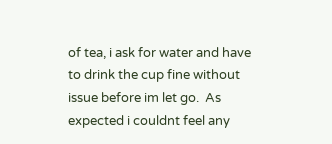of tea, i ask for water and have to drink the cup fine without issue before im let go.  As expected i couldnt feel any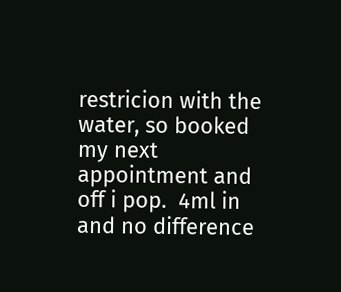restricion with the water, so booked my next appointment and off i pop.  4ml in and no difference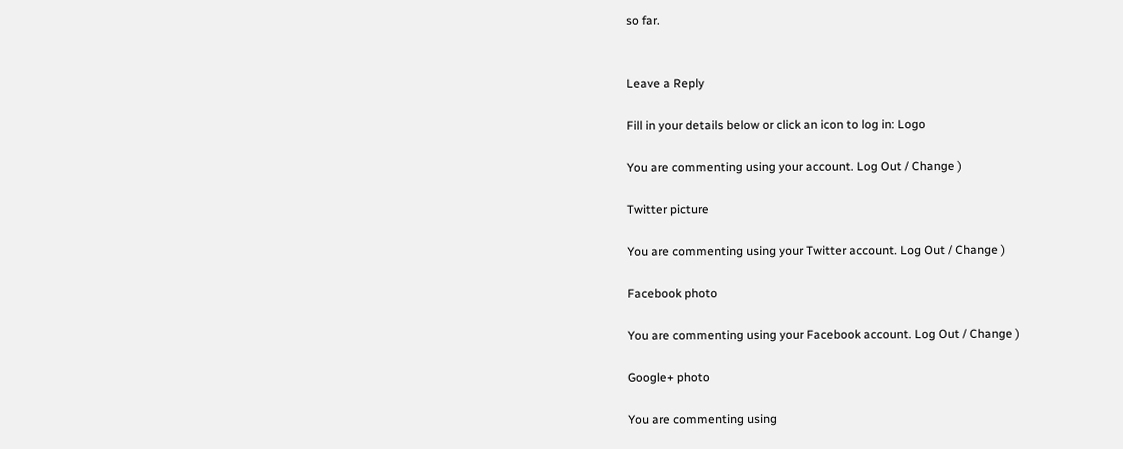so far.


Leave a Reply

Fill in your details below or click an icon to log in: Logo

You are commenting using your account. Log Out / Change )

Twitter picture

You are commenting using your Twitter account. Log Out / Change )

Facebook photo

You are commenting using your Facebook account. Log Out / Change )

Google+ photo

You are commenting using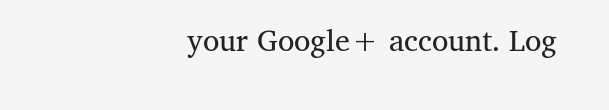your Google+ account. Log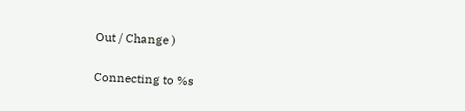Out / Change )

Connecting to %s